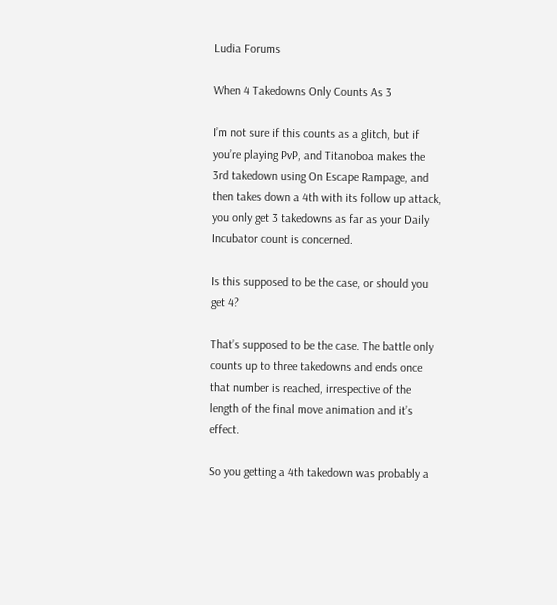Ludia Forums

When 4 Takedowns Only Counts As 3

I’m not sure if this counts as a glitch, but if you’re playing PvP, and Titanoboa makes the 3rd takedown using On Escape Rampage, and then takes down a 4th with its follow up attack, you only get 3 takedowns as far as your Daily Incubator count is concerned.

Is this supposed to be the case, or should you get 4?

That’s supposed to be the case. The battle only counts up to three takedowns and ends once that number is reached, irrespective of the length of the final move animation and it’s effect.

So you getting a 4th takedown was probably a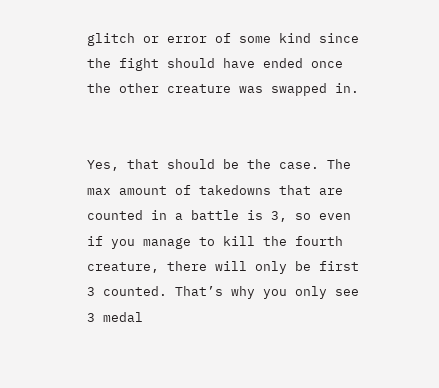glitch or error of some kind since the fight should have ended once the other creature was swapped in.


Yes, that should be the case. The max amount of takedowns that are counted in a battle is 3, so even if you manage to kill the fourth creature, there will only be first 3 counted. That’s why you only see 3 medal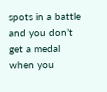spots in a battle and you don’t get a medal when you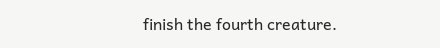finish the fourth creature.